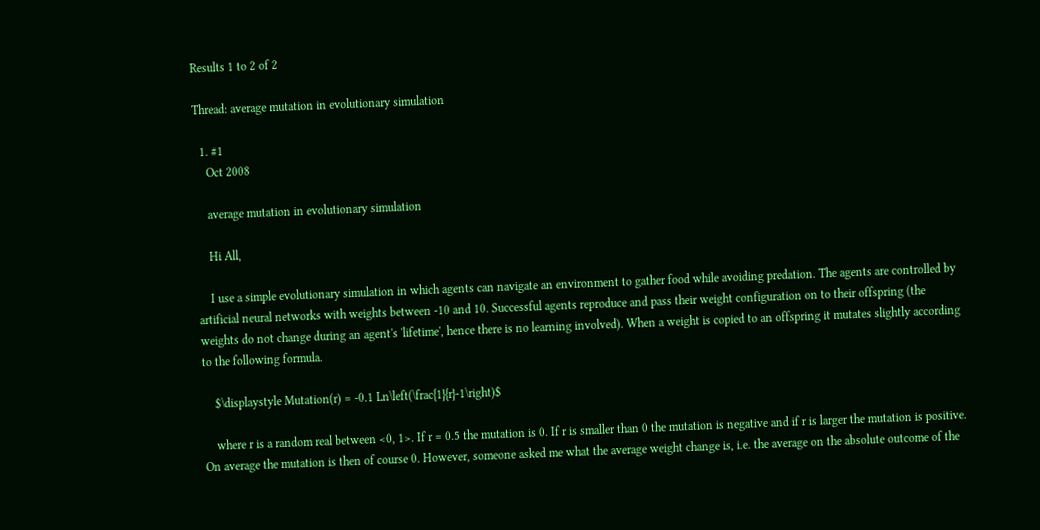Results 1 to 2 of 2

Thread: average mutation in evolutionary simulation

  1. #1
    Oct 2008

    average mutation in evolutionary simulation

    Hi All,

    I use a simple evolutionary simulation in which agents can navigate an environment to gather food while avoiding predation. The agents are controlled by artificial neural networks with weights between -10 and 10. Successful agents reproduce and pass their weight configuration on to their offspring (the weights do not change during an agent's 'lifetime', hence there is no learning involved). When a weight is copied to an offspring it mutates slightly according to the following formula.

    $\displaystyle Mutation(r) = -0.1 Ln\left(\frac{1}{r}-1\right)$

    where r is a random real between <0, 1>. If r = 0.5 the mutation is 0. If r is smaller than 0 the mutation is negative and if r is larger the mutation is positive. On average the mutation is then of course 0. However, someone asked me what the average weight change is, i.e. the average on the absolute outcome of the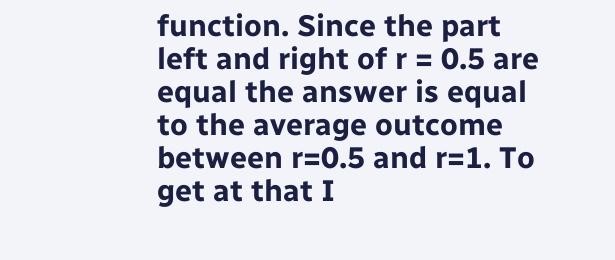function. Since the part left and right of r = 0.5 are equal the answer is equal to the average outcome between r=0.5 and r=1. To get at that I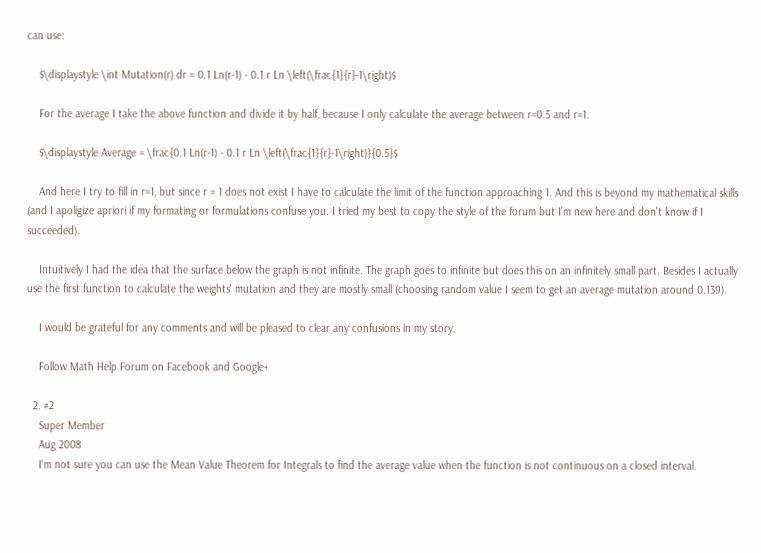can use:

    $\displaystyle \int Mutation(r) dr = 0.1 Ln(r-1) - 0.1 r Ln \left(\frac{1}{r}-1\right)$

    For the average I take the above function and divide it by half, because I only calculate the average between r=0.5 and r=1.

    $\displaystyle Average = \frac{0.1 Ln(r-1) - 0.1 r Ln \left(\frac{1}{r}-1\right)}{0.5}$

    And here I try to fill in r=1, but since r = 1 does not exist I have to calculate the limit of the function approaching 1. And this is beyond my mathematical skills (and I apoligize apriori if my formating or formulations confuse you. I tried my best to copy the style of the forum but I'm new here and don't know if I succeeded).

    Intuitively I had the idea that the surface below the graph is not infinite. The graph goes to infinite but does this on an infinitely small part. Besides I actually use the first function to calculate the weights' mutation and they are mostly small (choosing random value I seem to get an average mutation around 0.139).

    I would be grateful for any comments and will be pleased to clear any confusions in my story.

    Follow Math Help Forum on Facebook and Google+

  2. #2
    Super Member
    Aug 2008
    I'm not sure you can use the Mean Value Theorem for Integrals to find the average value when the function is not continuous on a closed interval.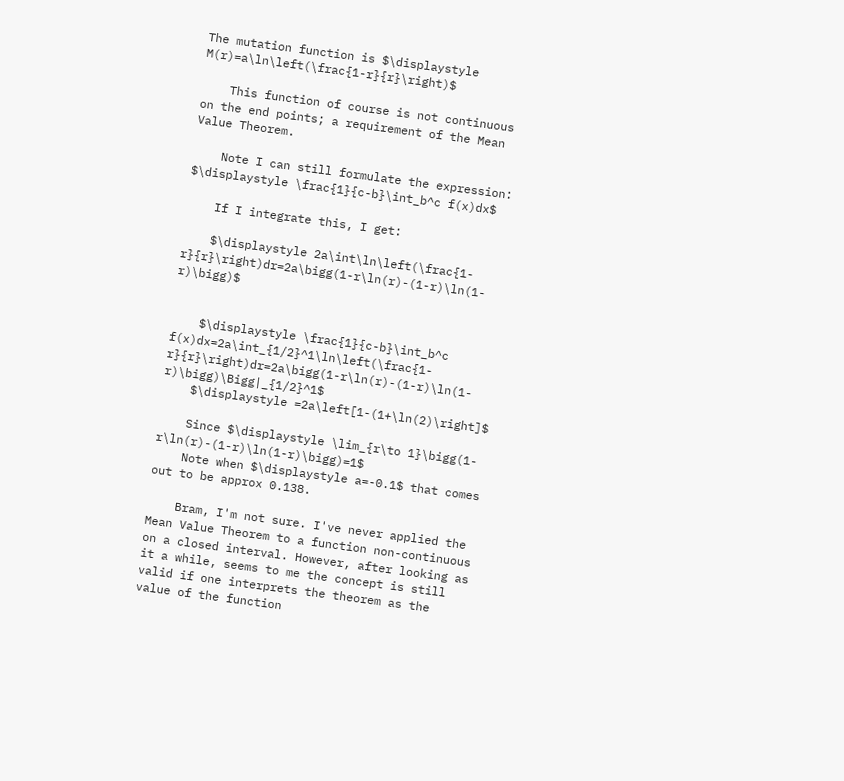The mutation function is $\displaystyle M(r)=a\ln\left(\frac{1-r}{r}\right)$

    This function of course is not continuous on the end points; a requirement of the Mean Value Theorem.

    Note I can still formulate the expression: $\displaystyle \frac{1}{c-b}\int_b^c f(x)dx$

    If I integrate this, I get:

    $\displaystyle 2a\int\ln\left(\frac{1-r}{r}\right)dr=2a\bigg(1-r\ln(r)-(1-r)\ln(1-r)\bigg)$


    $\displaystyle \frac{1}{c-b}\int_b^c f(x)dx=2a\int_{1/2}^1\ln\left(\frac{1-r}{r}\right)dr=2a\bigg(1-r\ln(r)-(1-r)\ln(1-r)\bigg)\Bigg|_{1/2}^1$
    $\displaystyle =2a\left[1-(1+\ln(2)\right]$

    Since $\displaystyle \lim_{r\to 1}\bigg(1-r\ln(r)-(1-r)\ln(1-r)\bigg)=1$
    Note when $\displaystyle a=-0.1$ that comes out to be approx 0.138.

    Bram, I'm not sure. I've never applied the Mean Value Theorem to a function non-continuous on a closed interval. However, after looking as it a while, seems to me the concept is still valid if one interprets the theorem as the value of the function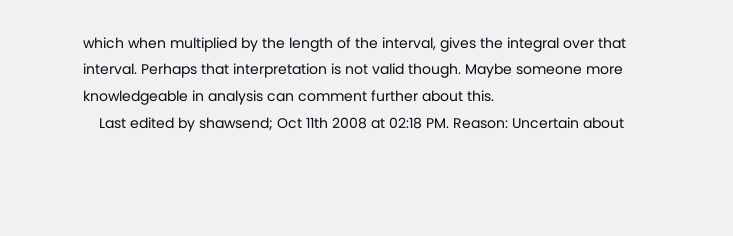which when multiplied by the length of the interval, gives the integral over that interval. Perhaps that interpretation is not valid though. Maybe someone more knowledgeable in analysis can comment further about this.
    Last edited by shawsend; Oct 11th 2008 at 02:18 PM. Reason: Uncertain about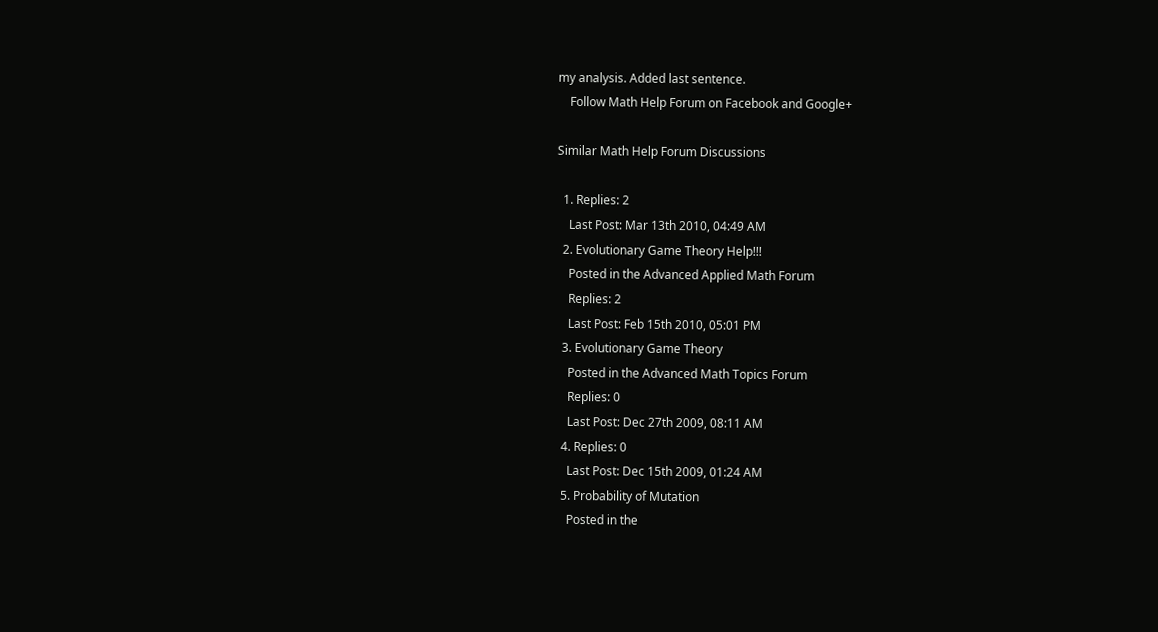my analysis. Added last sentence.
    Follow Math Help Forum on Facebook and Google+

Similar Math Help Forum Discussions

  1. Replies: 2
    Last Post: Mar 13th 2010, 04:49 AM
  2. Evolutionary Game Theory Help!!!
    Posted in the Advanced Applied Math Forum
    Replies: 2
    Last Post: Feb 15th 2010, 05:01 PM
  3. Evolutionary Game Theory
    Posted in the Advanced Math Topics Forum
    Replies: 0
    Last Post: Dec 27th 2009, 08:11 AM
  4. Replies: 0
    Last Post: Dec 15th 2009, 01:24 AM
  5. Probability of Mutation
    Posted in the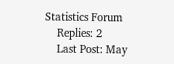Statistics Forum
    Replies: 2
    Last Post: May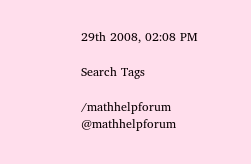29th 2008, 02:08 PM

Search Tags

/mathhelpforum @mathhelpforum